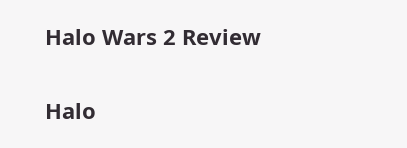Halo Wars 2 Review

Halo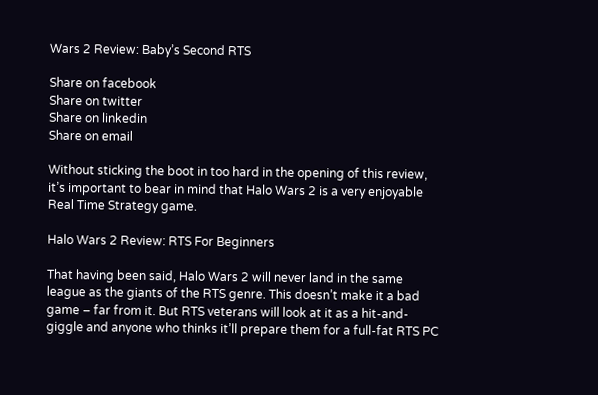Wars 2 Review: Baby’s Second RTS

Share on facebook
Share on twitter
Share on linkedin
Share on email

Without sticking the boot in too hard in the opening of this review, it’s important to bear in mind that Halo Wars 2 is a very enjoyable Real Time Strategy game.

Halo Wars 2 Review: RTS For Beginners

That having been said, Halo Wars 2 will never land in the same league as the giants of the RTS genre. This doesn’t make it a bad game – far from it. But RTS veterans will look at it as a hit-and-giggle and anyone who thinks it’ll prepare them for a full-fat RTS PC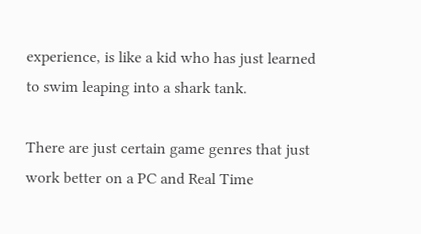experience, is like a kid who has just learned to swim leaping into a shark tank.

There are just certain game genres that just work better on a PC and Real Time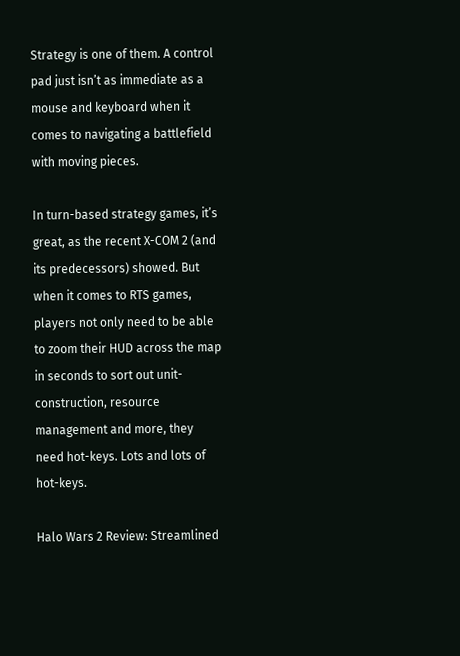Strategy is one of them. A control pad just isn’t as immediate as a mouse and keyboard when it comes to navigating a battlefield with moving pieces.

In turn-based strategy games, it’s great, as the recent X-COM 2 (and its predecessors) showed. But when it comes to RTS games, players not only need to be able to zoom their HUD across the map in seconds to sort out unit-construction, resource management and more, they need hot-keys. Lots and lots of hot-keys.

Halo Wars 2 Review: Streamlined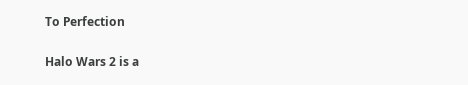To Perfection

Halo Wars 2 is a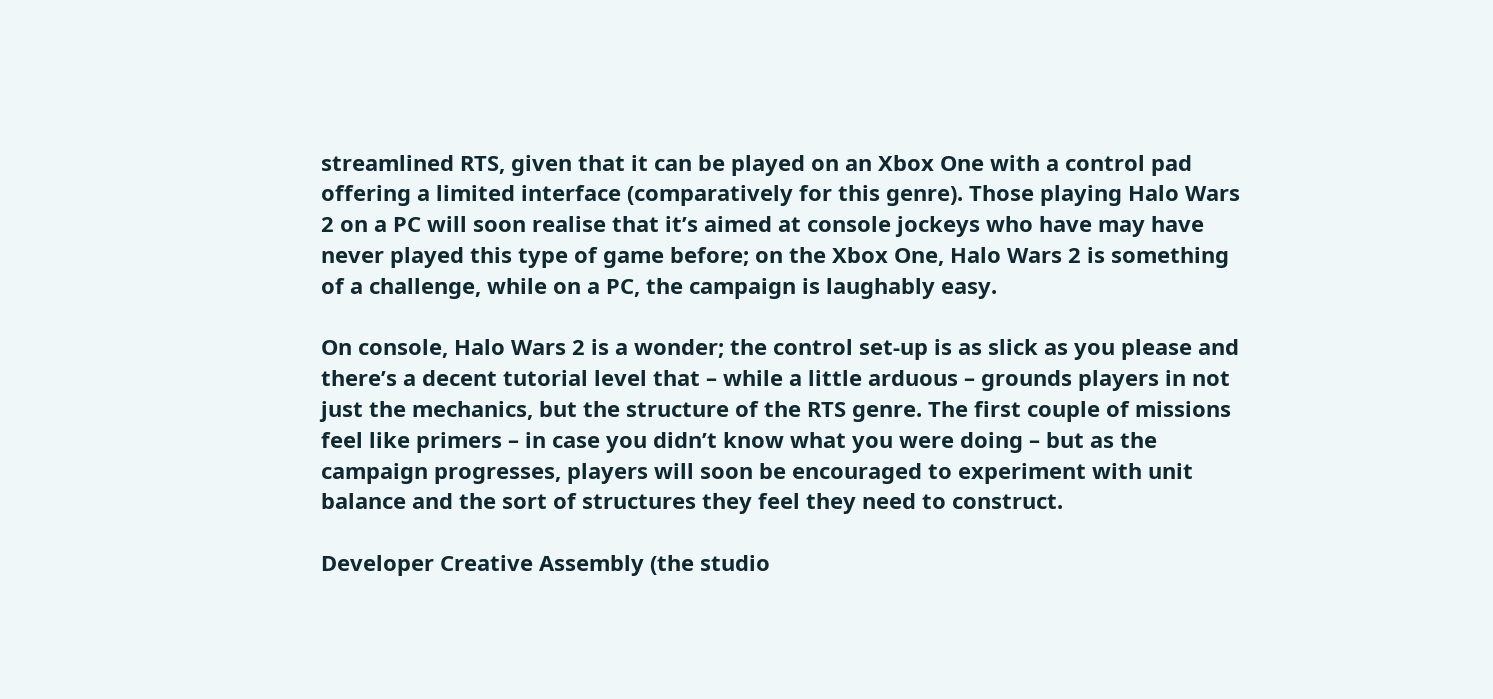streamlined RTS, given that it can be played on an Xbox One with a control pad offering a limited interface (comparatively for this genre). Those playing Halo Wars 2 on a PC will soon realise that it’s aimed at console jockeys who have may have never played this type of game before; on the Xbox One, Halo Wars 2 is something of a challenge, while on a PC, the campaign is laughably easy.

On console, Halo Wars 2 is a wonder; the control set-up is as slick as you please and there’s a decent tutorial level that – while a little arduous – grounds players in not just the mechanics, but the structure of the RTS genre. The first couple of missions feel like primers – in case you didn’t know what you were doing – but as the campaign progresses, players will soon be encouraged to experiment with unit balance and the sort of structures they feel they need to construct.

Developer Creative Assembly (the studio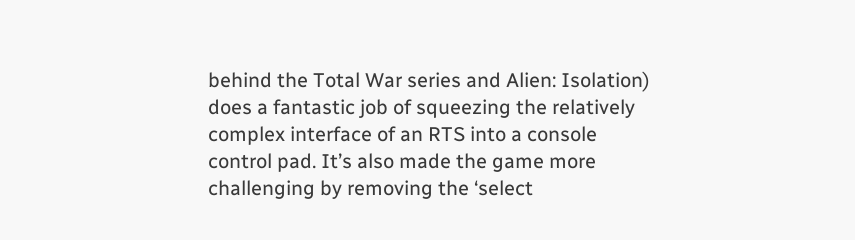behind the Total War series and Alien: Isolation) does a fantastic job of squeezing the relatively complex interface of an RTS into a console control pad. It’s also made the game more challenging by removing the ‘select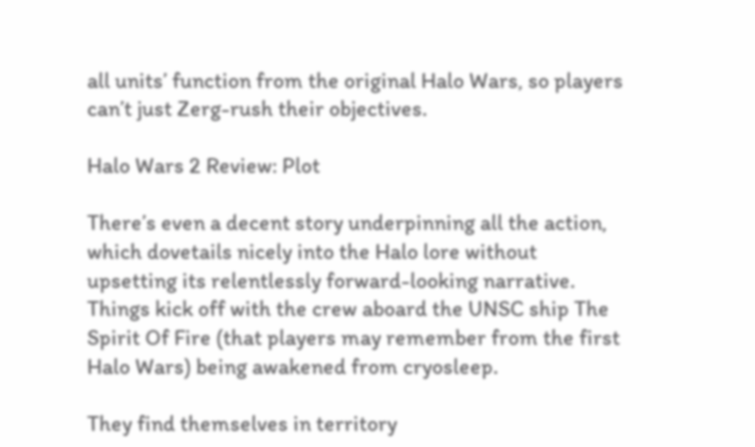all units’ function from the original Halo Wars, so players can’t just Zerg-rush their objectives.

Halo Wars 2 Review: Plot

There’s even a decent story underpinning all the action, which dovetails nicely into the Halo lore without upsetting its relentlessly forward-looking narrative. Things kick off with the crew aboard the UNSC ship The Spirit Of Fire (that players may remember from the first Halo Wars) being awakened from cryosleep.

They find themselves in territory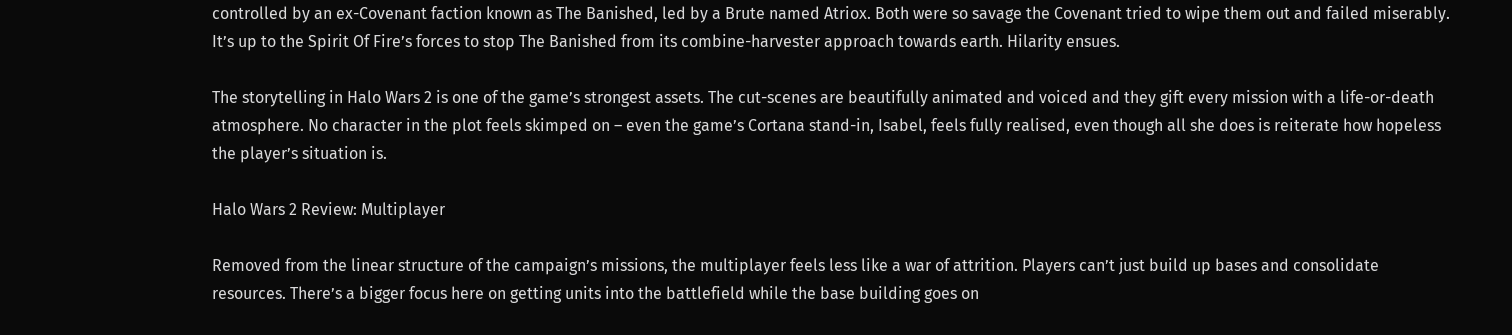controlled by an ex-Covenant faction known as The Banished, led by a Brute named Atriox. Both were so savage the Covenant tried to wipe them out and failed miserably. It’s up to the Spirit Of Fire’s forces to stop The Banished from its combine-harvester approach towards earth. Hilarity ensues.

The storytelling in Halo Wars 2 is one of the game’s strongest assets. The cut-scenes are beautifully animated and voiced and they gift every mission with a life-or-death atmosphere. No character in the plot feels skimped on – even the game’s Cortana stand-in, Isabel, feels fully realised, even though all she does is reiterate how hopeless the player’s situation is.

Halo Wars 2 Review: Multiplayer

Removed from the linear structure of the campaign’s missions, the multiplayer feels less like a war of attrition. Players can’t just build up bases and consolidate resources. There’s a bigger focus here on getting units into the battlefield while the base building goes on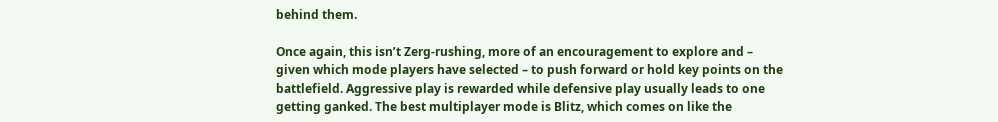behind them.

Once again, this isn’t Zerg-rushing, more of an encouragement to explore and – given which mode players have selected – to push forward or hold key points on the battlefield. Aggressive play is rewarded while defensive play usually leads to one getting ganked. The best multiplayer mode is Blitz, which comes on like the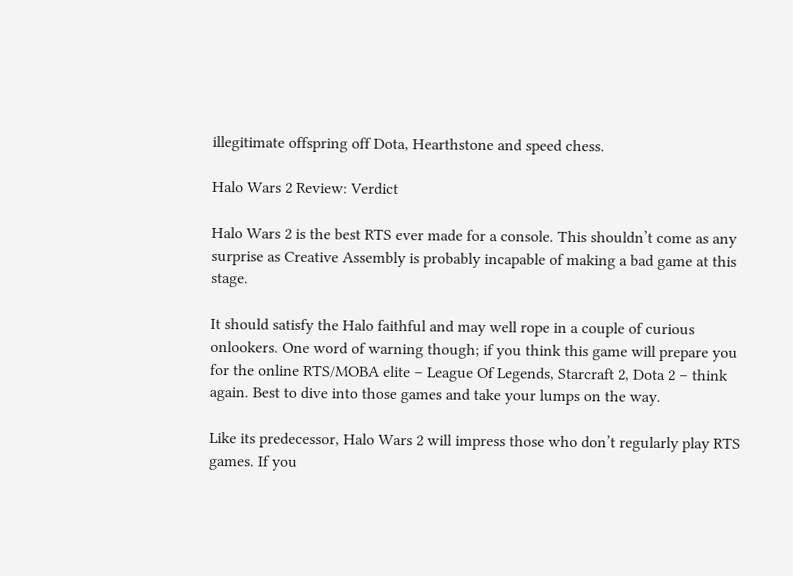illegitimate offspring off Dota, Hearthstone and speed chess.

Halo Wars 2 Review: Verdict

Halo Wars 2 is the best RTS ever made for a console. This shouldn’t come as any surprise as Creative Assembly is probably incapable of making a bad game at this stage.

It should satisfy the Halo faithful and may well rope in a couple of curious onlookers. One word of warning though; if you think this game will prepare you for the online RTS/MOBA elite – League Of Legends, Starcraft 2, Dota 2 – think again. Best to dive into those games and take your lumps on the way.

Like its predecessor, Halo Wars 2 will impress those who don’t regularly play RTS games. If you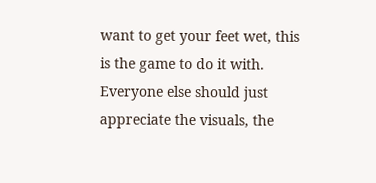want to get your feet wet, this is the game to do it with. Everyone else should just appreciate the visuals, the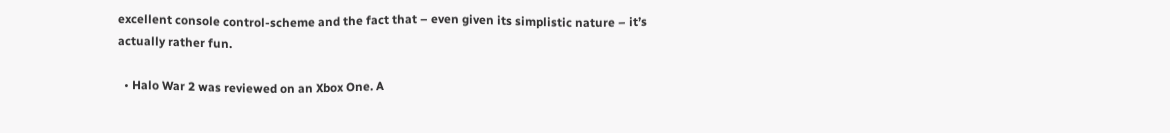excellent console control-scheme and the fact that – even given its simplistic nature – it’s actually rather fun.

  • Halo War 2 was reviewed on an Xbox One. A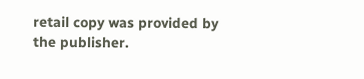retail copy was provided by the publisher.